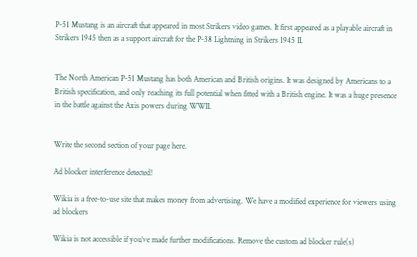P-51 Mustang is an aircraft that appeared in most Strikers video games. It first appeared as a playable aircraft in Strikers 1945 then as a support aircraft for the P-38 Lightning in Strikers 1945 II.


The North American P-51 Mustang has both American and British origins. It was designed by Americans to a British specification, and only reaching its full potential when fitted with a British engine. It was a huge presence in the battle against the Axis powers during WWII.


Write the second section of your page here.

Ad blocker interference detected!

Wikia is a free-to-use site that makes money from advertising. We have a modified experience for viewers using ad blockers

Wikia is not accessible if you’ve made further modifications. Remove the custom ad blocker rule(s)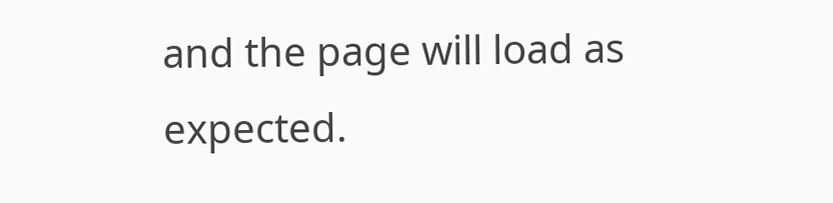and the page will load as expected.